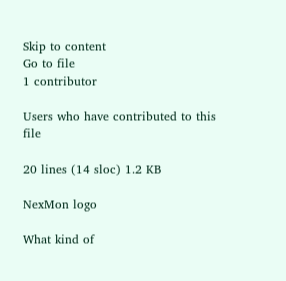Skip to content
Go to file
1 contributor

Users who have contributed to this file

20 lines (14 sloc) 1.2 KB

NexMon logo

What kind of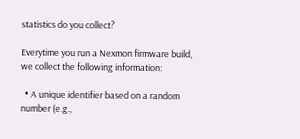statistics do you collect?

Everytime you run a Nexmon firmware build, we collect the following information:

  • A unique identifier based on a random number (e.g.,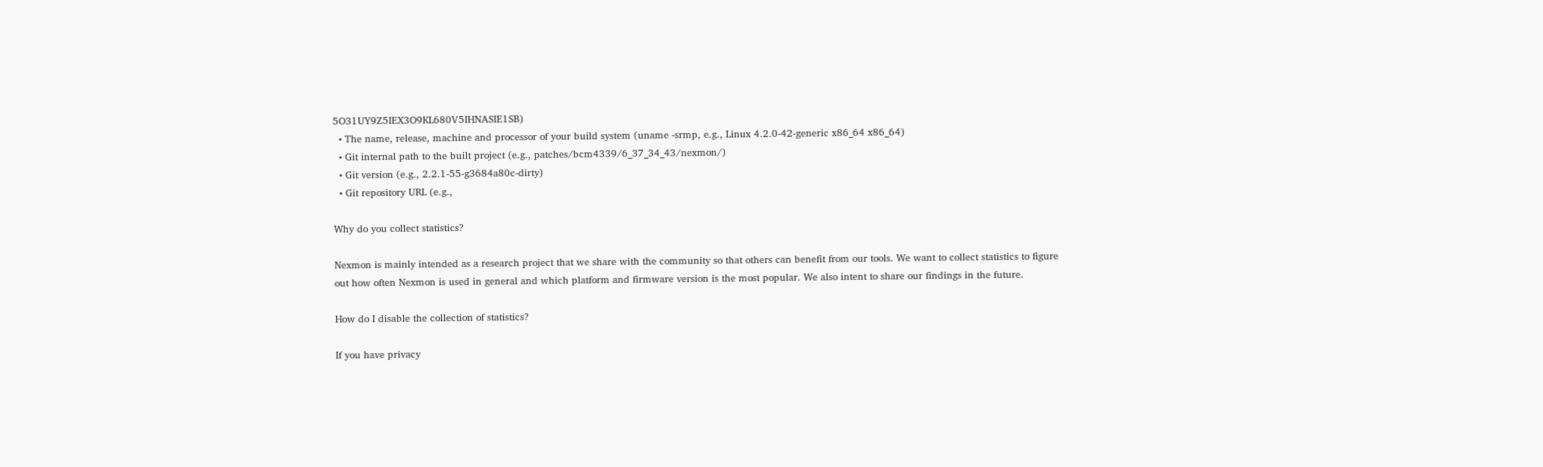5O31UY9Z5IEX3O9KL680V5IHNASIE1SB)
  • The name, release, machine and processor of your build system (uname -srmp, e.g., Linux 4.2.0-42-generic x86_64 x86_64)
  • Git internal path to the built project (e.g., patches/bcm4339/6_37_34_43/nexmon/)
  • Git version (e.g., 2.2.1-55-g3684a80c-dirty)
  • Git repository URL (e.g.,

Why do you collect statistics?

Nexmon is mainly intended as a research project that we share with the community so that others can benefit from our tools. We want to collect statistics to figure out how often Nexmon is used in general and which platform and firmware version is the most popular. We also intent to share our findings in the future.

How do I disable the collection of statistics?

If you have privacy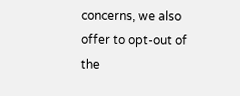concerns, we also offer to opt-out of the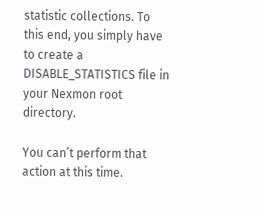statistic collections. To this end, you simply have to create a DISABLE_STATISTICS file in your Nexmon root directory.

You can’t perform that action at this time.